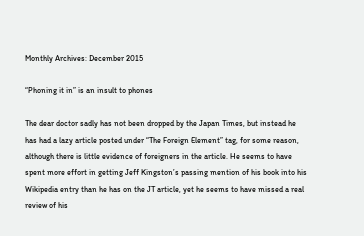Monthly Archives: December 2015

“Phoning it in” is an insult to phones

The dear doctor sadly has not been dropped by the Japan Times, but instead he has had a lazy article posted under “The Foreign Element” tag, for some reason, although there is little evidence of foreigners in the article. He seems to have spent more effort in getting Jeff Kingston’s passing mention of his book into his Wikipedia entry than he has on the JT article, yet he seems to have missed a real review of his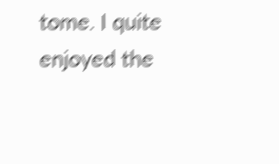tome. I quite enjoyed the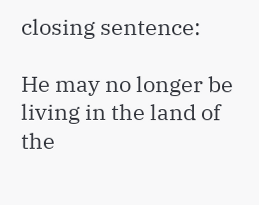closing sentence:

He may no longer be living in the land of the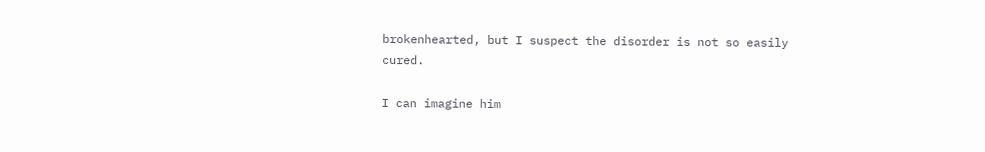brokenhearted, but I suspect the disorder is not so easily cured.

I can imagine him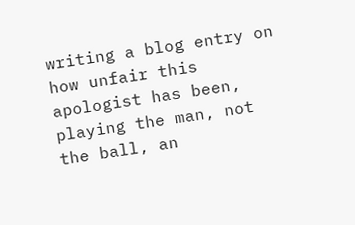writing a blog entry on how unfair this apologist has been, playing the man, not the ball, an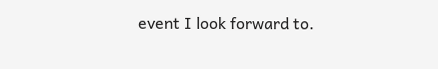event I look forward to.